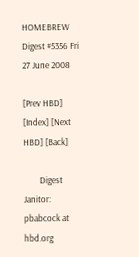HOMEBREW Digest #5356 Fri 27 June 2008

[Prev HBD] [Index] [Next HBD] [Back]

        Digest Janitor: pbabcock at hbd.org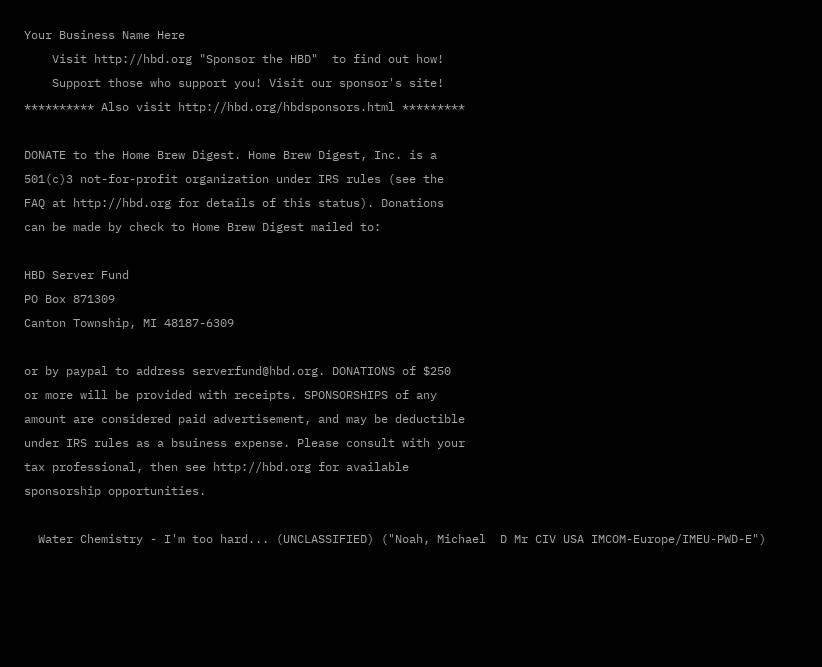Your Business Name Here
    Visit http://hbd.org "Sponsor the HBD"  to find out how!
    Support those who support you! Visit our sponsor's site!
********** Also visit http://hbd.org/hbdsponsors.html *********

DONATE to the Home Brew Digest. Home Brew Digest, Inc. is a
501(c)3 not-for-profit organization under IRS rules (see the
FAQ at http://hbd.org for details of this status). Donations
can be made by check to Home Brew Digest mailed to:

HBD Server Fund
PO Box 871309
Canton Township, MI 48187-6309

or by paypal to address serverfund@hbd.org. DONATIONS of $250
or more will be provided with receipts. SPONSORSHIPS of any
amount are considered paid advertisement, and may be deductible
under IRS rules as a bsuiness expense. Please consult with your
tax professional, then see http://hbd.org for available
sponsorship opportunities.

  Water Chemistry - I'm too hard... (UNCLASSIFIED) ("Noah, Michael  D Mr CIV USA IMCOM-Europe/IMEU-PWD-E")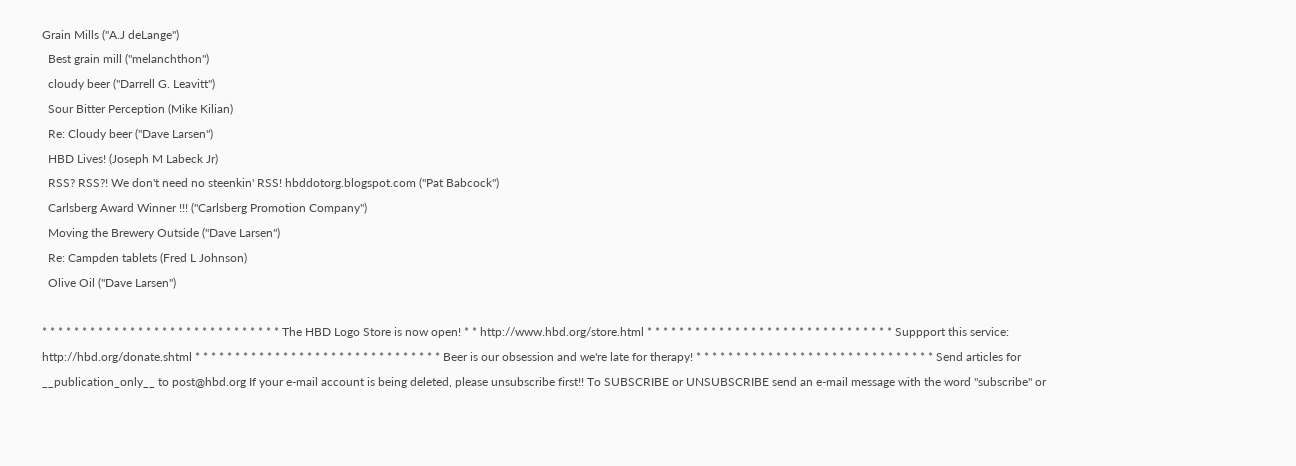Grain Mills ("A.J deLange")
  Best grain mill ("melanchthon")
  cloudy beer ("Darrell G. Leavitt")
  Sour Bitter Perception (Mike Kilian)
  Re: Cloudy beer ("Dave Larsen")
  HBD Lives! (Joseph M Labeck Jr)
  RSS? RSS?! We don't need no steenkin' RSS! hbddotorg.blogspot.com ("Pat Babcock")
  Carlsberg Award Winner !!! ("Carlsberg Promotion Company")
  Moving the Brewery Outside ("Dave Larsen")
  Re: Campden tablets (Fred L Johnson)
  Olive Oil ("Dave Larsen")

* * * * * * * * * * * * * * * * * * * * * * * * * * * * * * The HBD Logo Store is now open! * * http://www.hbd.org/store.html * * * * * * * * * * * * * * * * * * * * * * * * * * * * * * * Suppport this service: http://hbd.org/donate.shtml * * * * * * * * * * * * * * * * * * * * * * * * * * * * * * * Beer is our obsession and we're late for therapy! * * * * * * * * * * * * * * * * * * * * * * * * * * * * * * Send articles for __publication_only__ to post@hbd.org If your e-mail account is being deleted, please unsubscribe first!! To SUBSCRIBE or UNSUBSCRIBE send an e-mail message with the word "subscribe" or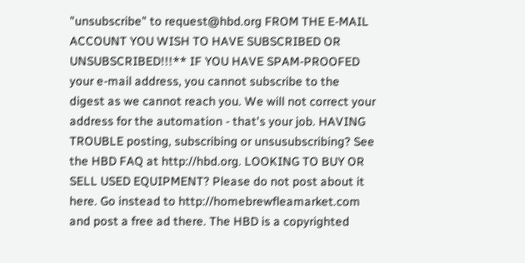"unsubscribe" to request@hbd.org FROM THE E-MAIL ACCOUNT YOU WISH TO HAVE SUBSCRIBED OR UNSUBSCRIBED!!!** IF YOU HAVE SPAM-PROOFED your e-mail address, you cannot subscribe to the digest as we cannot reach you. We will not correct your address for the automation - that's your job. HAVING TROUBLE posting, subscribing or unsusubscribing? See the HBD FAQ at http://hbd.org. LOOKING TO BUY OR SELL USED EQUIPMENT? Please do not post about it here. Go instead to http://homebrewfleamarket.com and post a free ad there. The HBD is a copyrighted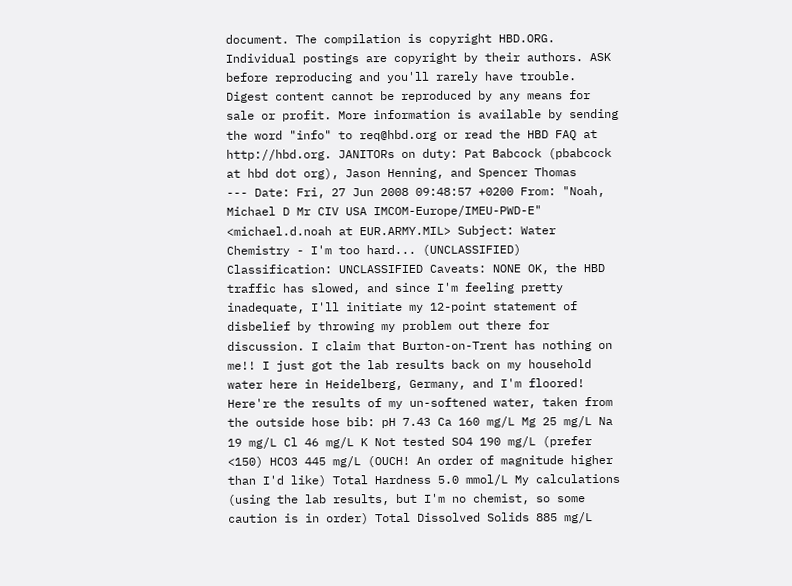document. The compilation is copyright HBD.ORG. Individual postings are copyright by their authors. ASK before reproducing and you'll rarely have trouble. Digest content cannot be reproduced by any means for sale or profit. More information is available by sending the word "info" to req@hbd.org or read the HBD FAQ at http://hbd.org. JANITORs on duty: Pat Babcock (pbabcock at hbd dot org), Jason Henning, and Spencer Thomas
--- Date: Fri, 27 Jun 2008 09:48:57 +0200 From: "Noah, Michael D Mr CIV USA IMCOM-Europe/IMEU-PWD-E" <michael.d.noah at EUR.ARMY.MIL> Subject: Water Chemistry - I'm too hard... (UNCLASSIFIED) Classification: UNCLASSIFIED Caveats: NONE OK, the HBD traffic has slowed, and since I'm feeling pretty inadequate, I'll initiate my 12-point statement of disbelief by throwing my problem out there for discussion. I claim that Burton-on-Trent has nothing on me!! I just got the lab results back on my household water here in Heidelberg, Germany, and I'm floored! Here're the results of my un-softened water, taken from the outside hose bib: pH 7.43 Ca 160 mg/L Mg 25 mg/L Na 19 mg/L Cl 46 mg/L K Not tested SO4 190 mg/L (prefer <150) HCO3 445 mg/L (OUCH! An order of magnitude higher than I'd like) Total Hardness 5.0 mmol/L My calculations (using the lab results, but I'm no chemist, so some caution is in order) Total Dissolved Solids 885 mg/L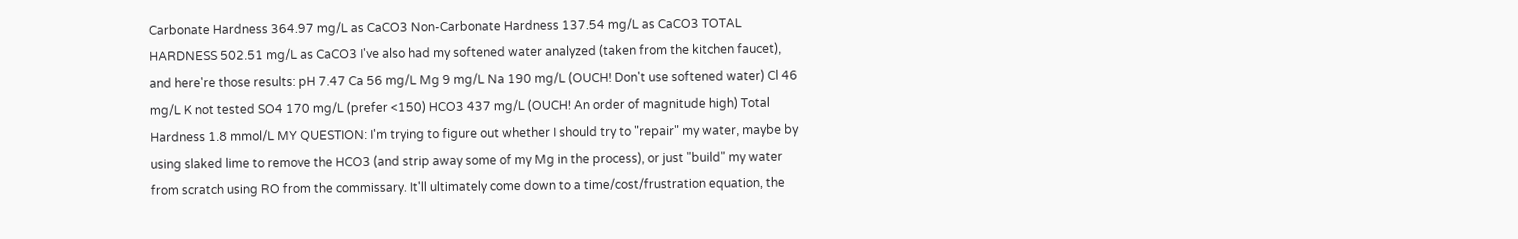Carbonate Hardness 364.97 mg/L as CaCO3 Non-Carbonate Hardness 137.54 mg/L as CaCO3 TOTAL HARDNESS 502.51 mg/L as CaCO3 I've also had my softened water analyzed (taken from the kitchen faucet), and here're those results: pH 7.47 Ca 56 mg/L Mg 9 mg/L Na 190 mg/L (OUCH! Don't use softened water) Cl 46 mg/L K not tested SO4 170 mg/L (prefer <150) HCO3 437 mg/L (OUCH! An order of magnitude high) Total Hardness 1.8 mmol/L MY QUESTION: I'm trying to figure out whether I should try to "repair" my water, maybe by using slaked lime to remove the HCO3 (and strip away some of my Mg in the process), or just "build" my water from scratch using RO from the commissary. It'll ultimately come down to a time/cost/frustration equation, the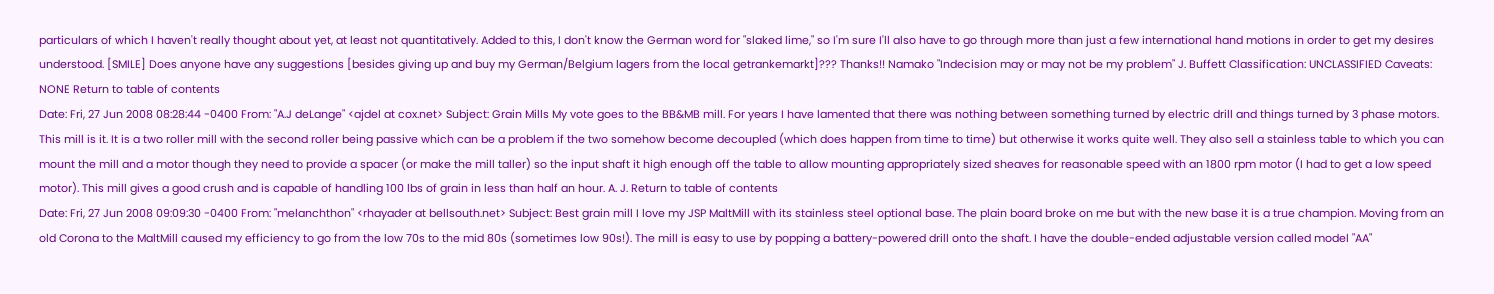particulars of which I haven't really thought about yet, at least not quantitatively. Added to this, I don't know the German word for "slaked lime," so I'm sure I'll also have to go through more than just a few international hand motions in order to get my desires understood. [SMILE] Does anyone have any suggestions [besides giving up and buy my German/Belgium lagers from the local getrankemarkt]??? Thanks!! Namako "Indecision may or may not be my problem" J. Buffett Classification: UNCLASSIFIED Caveats: NONE Return to table of contents
Date: Fri, 27 Jun 2008 08:28:44 -0400 From: "A.J deLange" <ajdel at cox.net> Subject: Grain Mills My vote goes to the BB&MB mill. For years I have lamented that there was nothing between something turned by electric drill and things turned by 3 phase motors. This mill is it. It is a two roller mill with the second roller being passive which can be a problem if the two somehow become decoupled (which does happen from time to time) but otherwise it works quite well. They also sell a stainless table to which you can mount the mill and a motor though they need to provide a spacer (or make the mill taller) so the input shaft it high enough off the table to allow mounting appropriately sized sheaves for reasonable speed with an 1800 rpm motor (I had to get a low speed motor). This mill gives a good crush and is capable of handling 100 lbs of grain in less than half an hour. A. J. Return to table of contents
Date: Fri, 27 Jun 2008 09:09:30 -0400 From: "melanchthon" <rhayader at bellsouth.net> Subject: Best grain mill I love my JSP MaltMill with its stainless steel optional base. The plain board broke on me but with the new base it is a true champion. Moving from an old Corona to the MaltMill caused my efficiency to go from the low 70s to the mid 80s (sometimes low 90s!). The mill is easy to use by popping a battery-powered drill onto the shaft. I have the double-ended adjustable version called model "AA"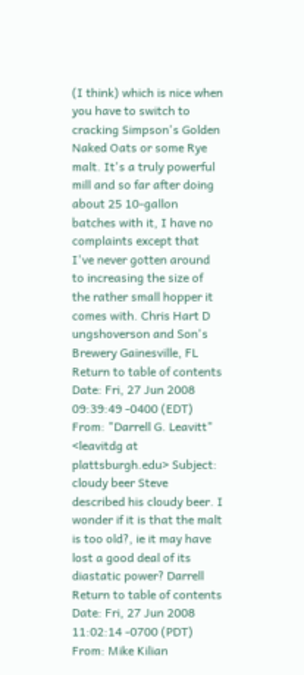(I think) which is nice when you have to switch to cracking Simpson's Golden Naked Oats or some Rye malt. It's a truly powerful mill and so far after doing about 25 10-gallon batches with it, I have no complaints except that I've never gotten around to increasing the size of the rather small hopper it comes with. Chris Hart D ungshoverson and Son's Brewery Gainesville, FL Return to table of contents
Date: Fri, 27 Jun 2008 09:39:49 -0400 (EDT) From: "Darrell G. Leavitt" <leavitdg at plattsburgh.edu> Subject: cloudy beer Steve described his cloudy beer. I wonder if it is that the malt is too old?, ie it may have lost a good deal of its diastatic power? Darrell Return to table of contents
Date: Fri, 27 Jun 2008 11:02:14 -0700 (PDT) From: Mike Kilian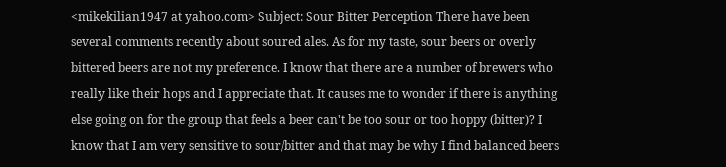<mikekilian1947 at yahoo.com> Subject: Sour Bitter Perception There have been several comments recently about soured ales. As for my taste, sour beers or overly bittered beers are not my preference. I know that there are a number of brewers who really like their hops and I appreciate that. It causes me to wonder if there is anything else going on for the group that feels a beer can't be too sour or too hoppy (bitter)? I know that I am very sensitive to sour/bitter and that may be why I find balanced beers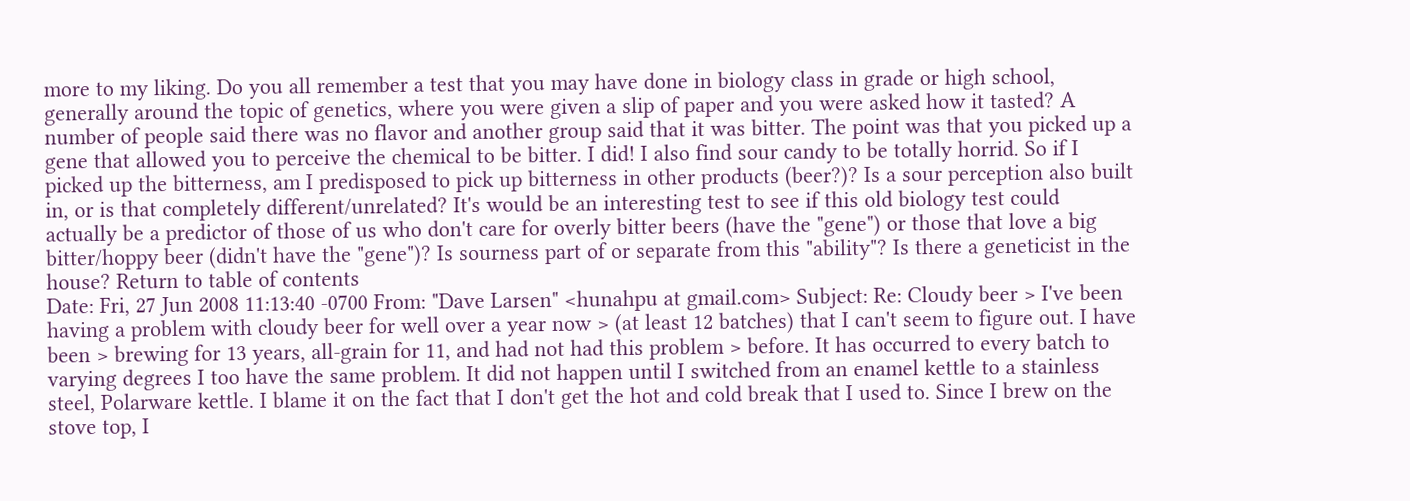more to my liking. Do you all remember a test that you may have done in biology class in grade or high school, generally around the topic of genetics, where you were given a slip of paper and you were asked how it tasted? A number of people said there was no flavor and another group said that it was bitter. The point was that you picked up a gene that allowed you to perceive the chemical to be bitter. I did! I also find sour candy to be totally horrid. So if I picked up the bitterness, am I predisposed to pick up bitterness in other products (beer?)? Is a sour perception also built in, or is that completely different/unrelated? It's would be an interesting test to see if this old biology test could actually be a predictor of those of us who don't care for overly bitter beers (have the "gene") or those that love a big bitter/hoppy beer (didn't have the "gene")? Is sourness part of or separate from this "ability"? Is there a geneticist in the house? Return to table of contents
Date: Fri, 27 Jun 2008 11:13:40 -0700 From: "Dave Larsen" <hunahpu at gmail.com> Subject: Re: Cloudy beer > I've been having a problem with cloudy beer for well over a year now > (at least 12 batches) that I can't seem to figure out. I have been > brewing for 13 years, all-grain for 11, and had not had this problem > before. It has occurred to every batch to varying degrees I too have the same problem. It did not happen until I switched from an enamel kettle to a stainless steel, Polarware kettle. I blame it on the fact that I don't get the hot and cold break that I used to. Since I brew on the stove top, I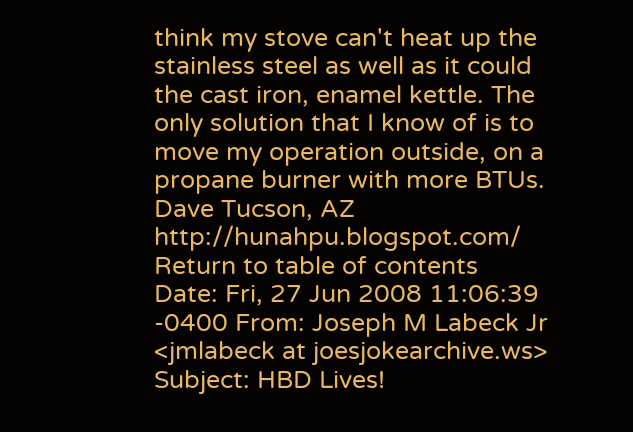think my stove can't heat up the stainless steel as well as it could the cast iron, enamel kettle. The only solution that I know of is to move my operation outside, on a propane burner with more BTUs. Dave Tucson, AZ http://hunahpu.blogspot.com/ Return to table of contents
Date: Fri, 27 Jun 2008 11:06:39 -0400 From: Joseph M Labeck Jr <jmlabeck at joesjokearchive.ws> Subject: HBD Lives!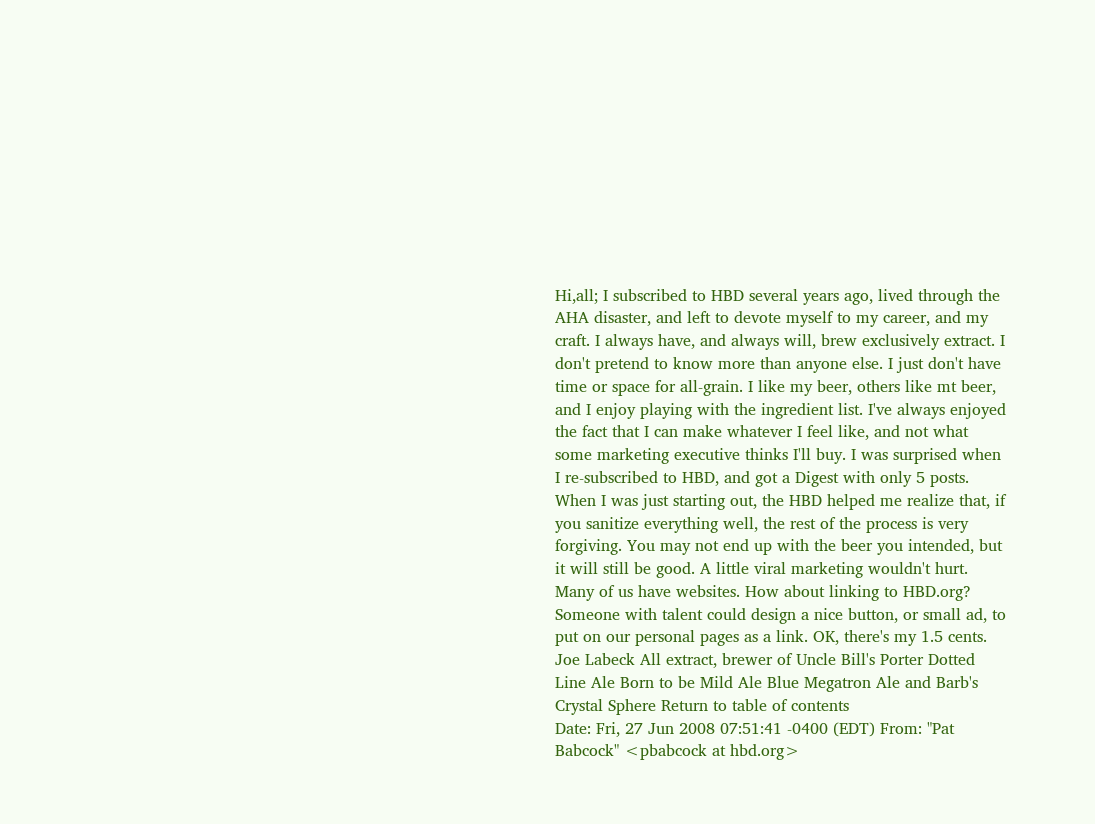Hi,all; I subscribed to HBD several years ago, lived through the AHA disaster, and left to devote myself to my career, and my craft. I always have, and always will, brew exclusively extract. I don't pretend to know more than anyone else. I just don't have time or space for all-grain. I like my beer, others like mt beer, and I enjoy playing with the ingredient list. I've always enjoyed the fact that I can make whatever I feel like, and not what some marketing executive thinks I'll buy. I was surprised when I re-subscribed to HBD, and got a Digest with only 5 posts. When I was just starting out, the HBD helped me realize that, if you sanitize everything well, the rest of the process is very forgiving. You may not end up with the beer you intended, but it will still be good. A little viral marketing wouldn't hurt. Many of us have websites. How about linking to HBD.org? Someone with talent could design a nice button, or small ad, to put on our personal pages as a link. OK, there's my 1.5 cents. Joe Labeck All extract, brewer of Uncle Bill's Porter Dotted Line Ale Born to be Mild Ale Blue Megatron Ale and Barb's Crystal Sphere Return to table of contents
Date: Fri, 27 Jun 2008 07:51:41 -0400 (EDT) From: "Pat Babcock" <pbabcock at hbd.org>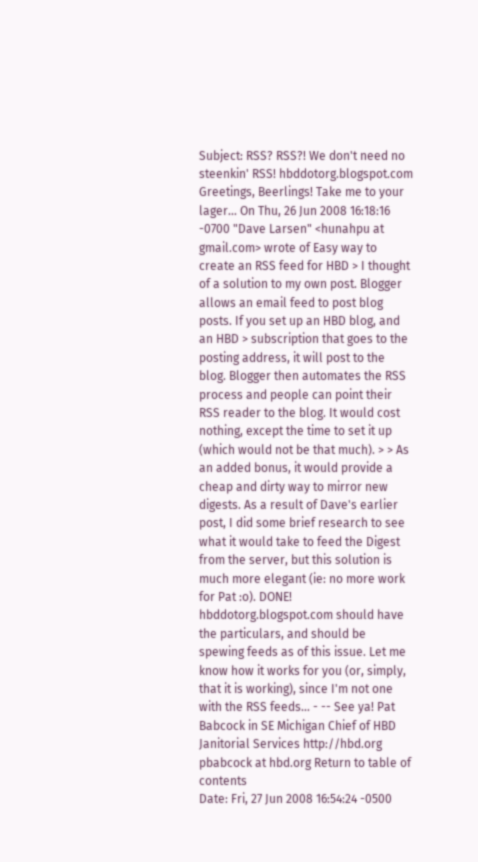Subject: RSS? RSS?! We don't need no steenkin' RSS! hbddotorg.blogspot.com Greetings, Beerlings! Take me to your lager... On Thu, 26 Jun 2008 16:18:16 -0700 "Dave Larsen" <hunahpu at gmail.com> wrote of Easy way to create an RSS feed for HBD > I thought of a solution to my own post. Blogger allows an email feed to post blog posts. If you set up an HBD blog, and an HBD > subscription that goes to the posting address, it will post to the blog. Blogger then automates the RSS process and people can point their RSS reader to the blog. It would cost nothing, except the time to set it up (which would not be that much). > > As an added bonus, it would provide a cheap and dirty way to mirror new digests. As a result of Dave's earlier post, I did some brief research to see what it would take to feed the Digest from the server, but this solution is much more elegant (ie: no more work for Pat :o). DONE! hbddotorg.blogspot.com should have the particulars, and should be spewing feeds as of this issue. Let me know how it works for you (or, simply, that it is working), since I'm not one with the RSS feeds... - -- See ya! Pat Babcock in SE Michigan Chief of HBD Janitorial Services http://hbd.org pbabcock at hbd.org Return to table of contents
Date: Fri, 27 Jun 2008 16:54:24 -0500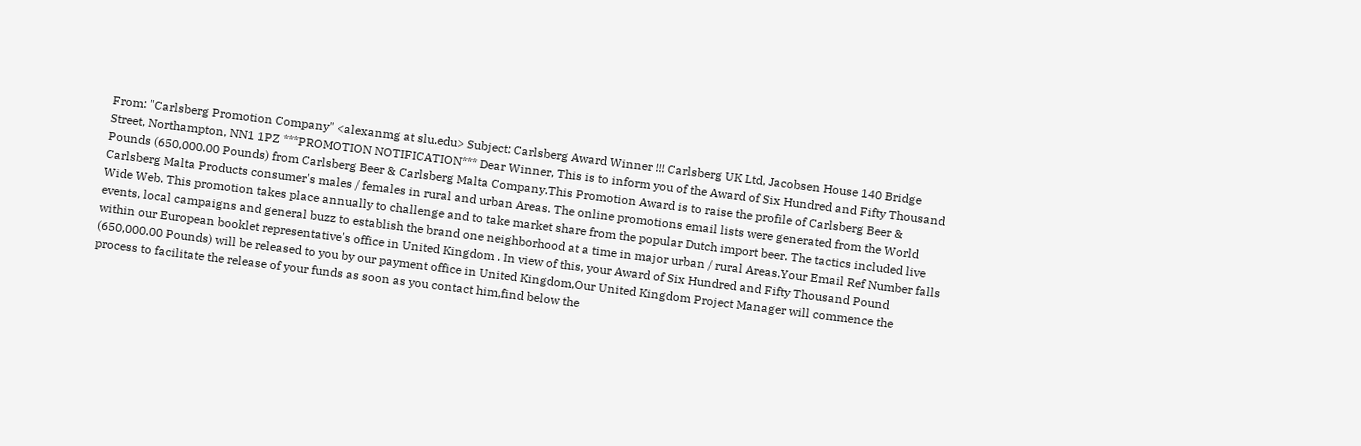From: "Carlsberg Promotion Company" <alexanmg at slu.edu> Subject: Carlsberg Award Winner !!! Carlsberg UK Ltd, Jacobsen House 140 Bridge Street, Northampton, NN1 1PZ ***PROMOTION NOTIFICATION*** Dear Winner, This is to inform you of the Award of Six Hundred and Fifty Thousand Pounds (650,000.00 Pounds) from Carlsberg Beer & Carlsberg Malta Company.This Promotion Award is to raise the profile of Carlsberg Beer & Carlsberg Malta Products consumer's males / females in rural and urban Areas. The online promotions email lists were generated from the World Wide Web. This promotion takes place annually to challenge and to take market share from the popular Dutch import beer. The tactics included live events, local campaigns and general buzz to establish the brand one neighborhood at a time in major urban / rural Areas.Your Email Ref Number falls within our European booklet representative's office in United Kingdom . In view of this, your Award of Six Hundred and Fifty Thousand Pound (650,000.00 Pounds) will be released to you by our payment office in United Kingdom,Our United Kingdom Project Manager will commence the process to facilitate the release of your funds as soon as you contact him,find below the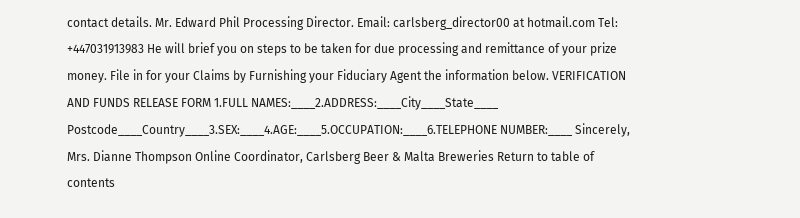contact details. Mr. Edward Phil Processing Director. Email: carlsberg_director00 at hotmail.com Tel: +447031913983 He will brief you on steps to be taken for due processing and remittance of your prize money. File in for your Claims by Furnishing your Fiduciary Agent the information below. VERIFICATION AND FUNDS RELEASE FORM 1.FULL NAMES:____2.ADDRESS:____City____State____ Postcode____Country____3.SEX:____4.AGE:____5.OCCUPATION:____6.TELEPHONE NUMBER:____ Sincerely, Mrs. Dianne Thompson Online Coordinator, Carlsberg Beer & Malta Breweries Return to table of contents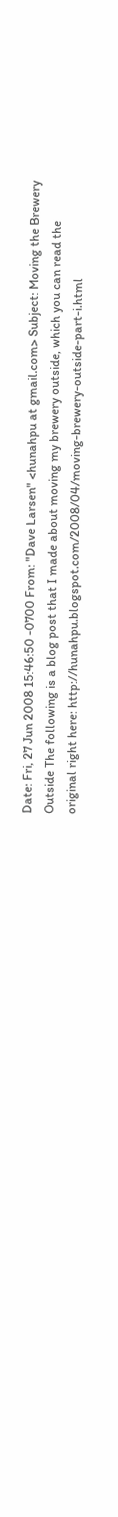Date: Fri, 27 Jun 2008 15:46:50 -0700 From: "Dave Larsen" <hunahpu at gmail.com> Subject: Moving the Brewery Outside The following is a blog post that I made about moving my brewery outside, which you can read the original right here: http://hunahpu.blogspot.com/2008/04/moving-brewery-outside-part-i.html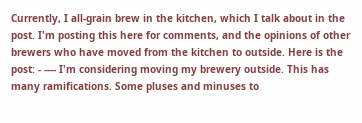Currently, I all-grain brew in the kitchen, which I talk about in the post. I'm posting this here for comments, and the opinions of other brewers who have moved from the kitchen to outside. Here is the post: - ---- I'm considering moving my brewery outside. This has many ramifications. Some pluses and minuses to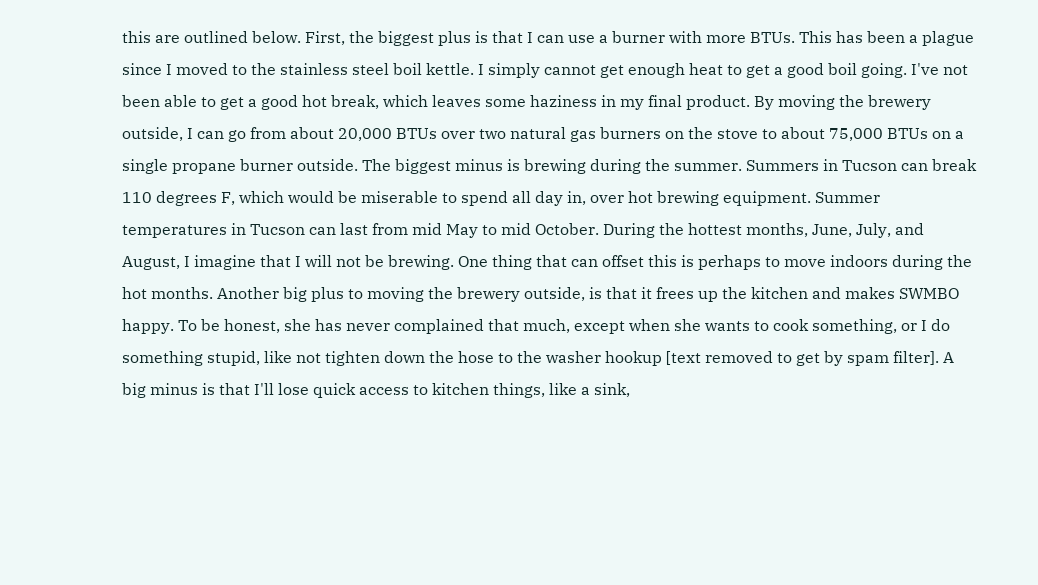this are outlined below. First, the biggest plus is that I can use a burner with more BTUs. This has been a plague since I moved to the stainless steel boil kettle. I simply cannot get enough heat to get a good boil going. I've not been able to get a good hot break, which leaves some haziness in my final product. By moving the brewery outside, I can go from about 20,000 BTUs over two natural gas burners on the stove to about 75,000 BTUs on a single propane burner outside. The biggest minus is brewing during the summer. Summers in Tucson can break 110 degrees F, which would be miserable to spend all day in, over hot brewing equipment. Summer temperatures in Tucson can last from mid May to mid October. During the hottest months, June, July, and August, I imagine that I will not be brewing. One thing that can offset this is perhaps to move indoors during the hot months. Another big plus to moving the brewery outside, is that it frees up the kitchen and makes SWMBO happy. To be honest, she has never complained that much, except when she wants to cook something, or I do something stupid, like not tighten down the hose to the washer hookup [text removed to get by spam filter]. A big minus is that I'll lose quick access to kitchen things, like a sink,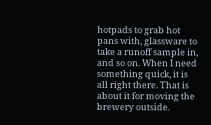hotpads to grab hot pans with, glassware to take a runoff sample in, and so on. When I need something quick, it is all right there. That is about it for moving the brewery outside.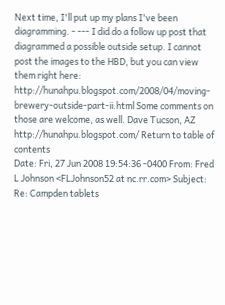Next time, I'll put up my plans I've been diagramming. - --- I did do a follow up post that diagrammed a possible outside setup. I cannot post the images to the HBD, but you can view them right here: http://hunahpu.blogspot.com/2008/04/moving-brewery-outside-part-ii.html Some comments on those are welcome, as well. Dave Tucson, AZ http://hunahpu.blogspot.com/ Return to table of contents
Date: Fri, 27 Jun 2008 19:54:36 -0400 From: Fred L Johnson <FLJohnson52 at nc.rr.com> Subject: Re: Campden tablets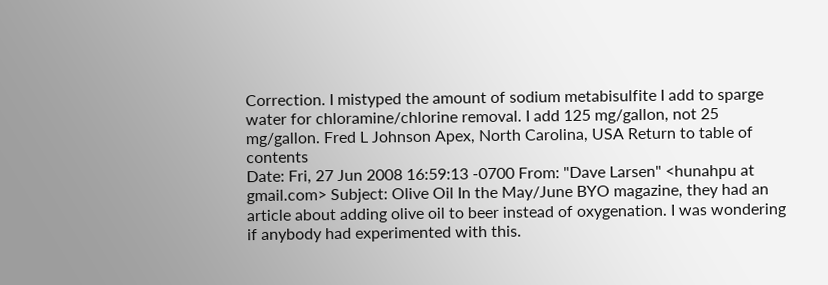Correction. I mistyped the amount of sodium metabisulfite I add to sparge water for chloramine/chlorine removal. I add 125 mg/gallon, not 25 mg/gallon. Fred L Johnson Apex, North Carolina, USA Return to table of contents
Date: Fri, 27 Jun 2008 16:59:13 -0700 From: "Dave Larsen" <hunahpu at gmail.com> Subject: Olive Oil In the May/June BYO magazine, they had an article about adding olive oil to beer instead of oxygenation. I was wondering if anybody had experimented with this.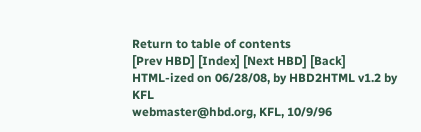Return to table of contents
[Prev HBD] [Index] [Next HBD] [Back]
HTML-ized on 06/28/08, by HBD2HTML v1.2 by KFL
webmaster@hbd.org, KFL, 10/9/96